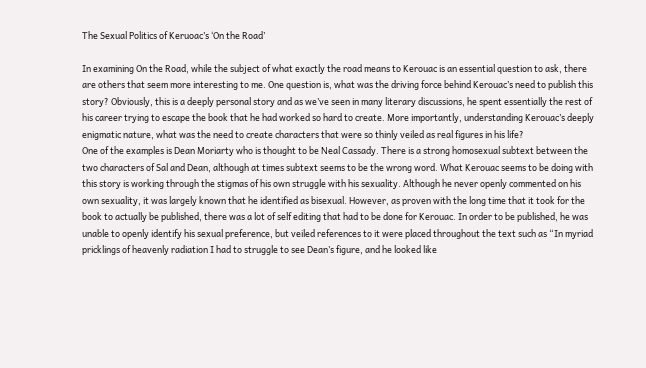The Sexual Politics of Keruoac’s ‘On the Road’

In examining On the Road, while the subject of what exactly the road means to Kerouac is an essential question to ask, there are others that seem more interesting to me. One question is, what was the driving force behind Kerouac’s need to publish this story? Obviously, this is a deeply personal story and as we’ve seen in many literary discussions, he spent essentially the rest of his career trying to escape the book that he had worked so hard to create. More importantly, understanding Kerouac’s deeply enigmatic nature, what was the need to create characters that were so thinly veiled as real figures in his life?
One of the examples is Dean Moriarty who is thought to be Neal Cassady. There is a strong homosexual subtext between the two characters of Sal and Dean, although at times subtext seems to be the wrong word. What Kerouac seems to be doing with this story is working through the stigmas of his own struggle with his sexuality. Although he never openly commented on his own sexuality, it was largely known that he identified as bisexual. However, as proven with the long time that it took for the book to actually be published, there was a lot of self editing that had to be done for Kerouac. In order to be published, he was unable to openly identify his sexual preference, but veiled references to it were placed throughout the text such as “In myriad pricklings of heavenly radiation I had to struggle to see Dean’s figure, and he looked like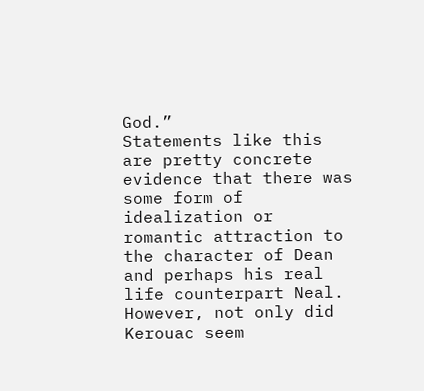God.”
Statements like this are pretty concrete evidence that there was some form of idealization or romantic attraction to the character of Dean and perhaps his real life counterpart Neal. However, not only did Kerouac seem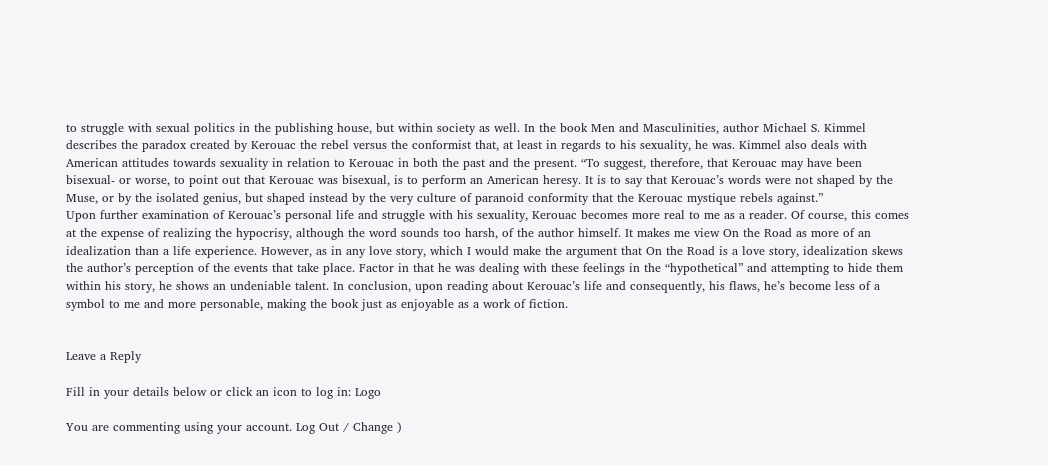to struggle with sexual politics in the publishing house, but within society as well. In the book Men and Masculinities, author Michael S. Kimmel describes the paradox created by Kerouac the rebel versus the conformist that, at least in regards to his sexuality, he was. Kimmel also deals with American attitudes towards sexuality in relation to Kerouac in both the past and the present. “To suggest, therefore, that Kerouac may have been bisexual- or worse, to point out that Kerouac was bisexual, is to perform an American heresy. It is to say that Kerouac’s words were not shaped by the Muse, or by the isolated genius, but shaped instead by the very culture of paranoid conformity that the Kerouac mystique rebels against.”
Upon further examination of Kerouac’s personal life and struggle with his sexuality, Kerouac becomes more real to me as a reader. Of course, this comes at the expense of realizing the hypocrisy, although the word sounds too harsh, of the author himself. It makes me view On the Road as more of an idealization than a life experience. However, as in any love story, which I would make the argument that On the Road is a love story, idealization skews the author’s perception of the events that take place. Factor in that he was dealing with these feelings in the “hypothetical” and attempting to hide them within his story, he shows an undeniable talent. In conclusion, upon reading about Kerouac’s life and consequently, his flaws, he’s become less of a symbol to me and more personable, making the book just as enjoyable as a work of fiction.


Leave a Reply

Fill in your details below or click an icon to log in: Logo

You are commenting using your account. Log Out / Change )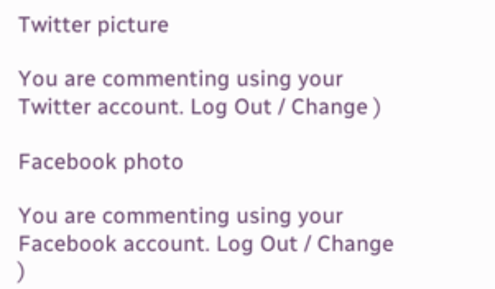Twitter picture

You are commenting using your Twitter account. Log Out / Change )

Facebook photo

You are commenting using your Facebook account. Log Out / Change )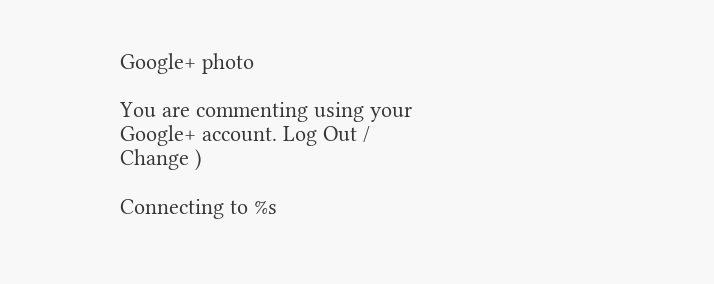Google+ photo

You are commenting using your Google+ account. Log Out / Change )

Connecting to %s